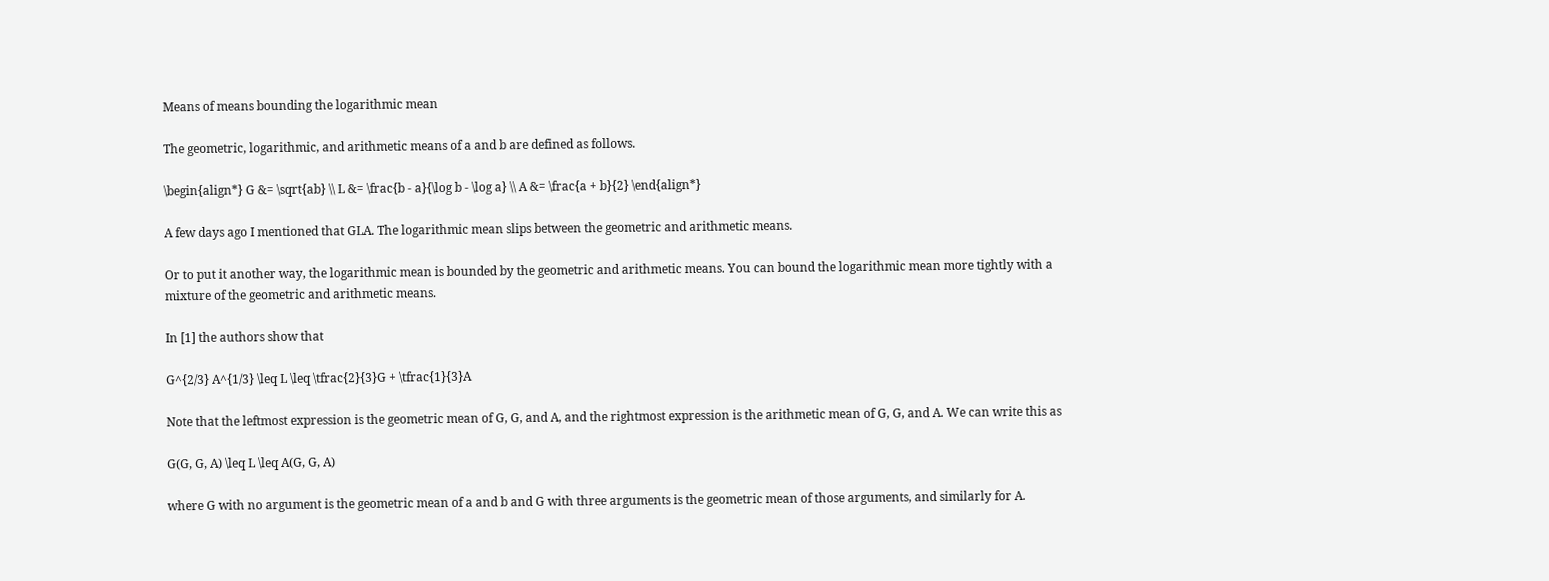Means of means bounding the logarithmic mean

The geometric, logarithmic, and arithmetic means of a and b are defined as follows.

\begin{align*} G &= \sqrt{ab} \\ L &= \frac{b - a}{\log b - \log a} \\ A &= \frac{a + b}{2} \end{align*}

A few days ago I mentioned that GLA. The logarithmic mean slips between the geometric and arithmetic means.

Or to put it another way, the logarithmic mean is bounded by the geometric and arithmetic means. You can bound the logarithmic mean more tightly with a mixture of the geometric and arithmetic means.

In [1] the authors show that

G^{2/3} A^{1/3} \leq L \leq \tfrac{2}{3}G + \tfrac{1}{3}A

Note that the leftmost expression is the geometric mean of G, G, and A, and the rightmost expression is the arithmetic mean of G, G, and A. We can write this as

G(G, G, A) \leq L \leq A(G, G, A)

where G with no argument is the geometric mean of a and b and G with three arguments is the geometric mean of those arguments, and similarly for A.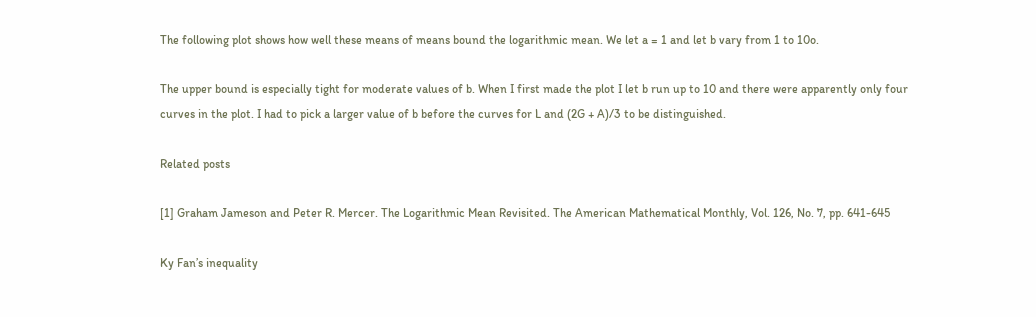The following plot shows how well these means of means bound the logarithmic mean. We let a = 1 and let b vary from 1 to 10o.

The upper bound is especially tight for moderate values of b. When I first made the plot I let b run up to 10 and there were apparently only four curves in the plot. I had to pick a larger value of b before the curves for L and (2G + A)/3 to be distinguished.

Related posts

[1] Graham Jameson and Peter R. Mercer. The Logarithmic Mean Revisited. The American Mathematical Monthly, Vol. 126, No. 7, pp. 641-645

Ky Fan’s inequality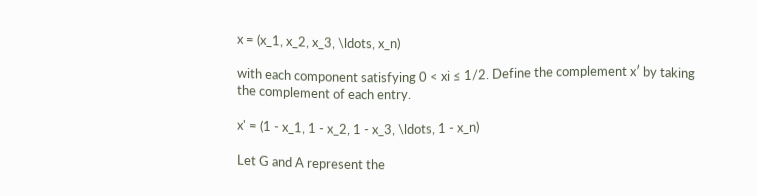x = (x_1, x_2, x_3, \ldots, x_n)

with each component satisfying 0 < xi ≤ 1/2. Define the complement x′ by taking the complement of each entry.

x' = (1 - x_1, 1 - x_2, 1 - x_3, \ldots, 1 - x_n)

Let G and A represent the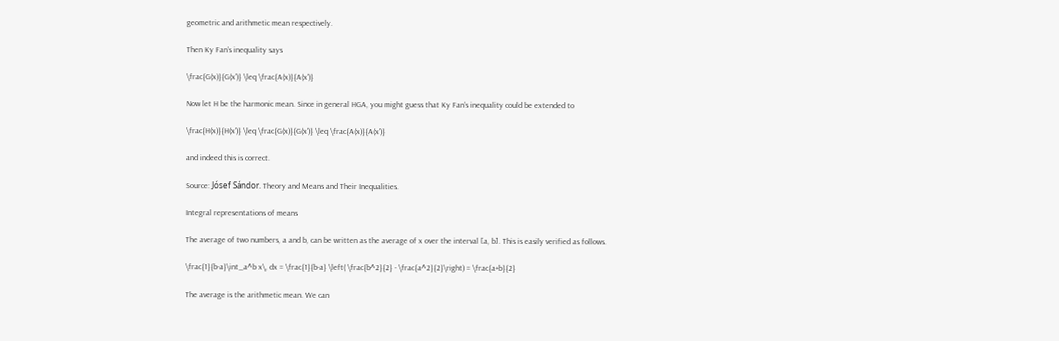geometric and arithmetic mean respectively.

Then Ky Fan’s inequality says

\frac{G(x)}{G(x')} \leq \frac{A(x)}{A(x')}

Now let H be the harmonic mean. Since in general HGA, you might guess that Ky Fan’s inequality could be extended to

\frac{H(x)}{H(x')} \leq \frac{G(x)}{G(x')} \leq \frac{A(x)}{A(x')}

and indeed this is correct.

Source: Jósef Sándor. Theory and Means and Their Inequalities.

Integral representations of means

The average of two numbers, a and b, can be written as the average of x over the interval [a, b]. This is easily verified as follows.

\frac{1}{b-a}\int_a^b x\, dx = \frac{1}{b-a} \left( \frac{b^2}{2} - \frac{a^2}{2}\right) = \frac{a+b}{2}

The average is the arithmetic mean. We can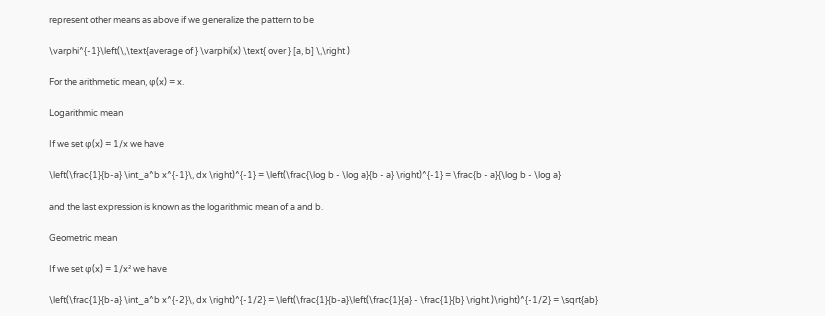represent other means as above if we generalize the pattern to be

\varphi^{-1}\left(\,\text{average of } \varphi(x) \text{ over } [a, b] \,\right )

For the arithmetic mean, φ(x) = x.

Logarithmic mean

If we set φ(x) = 1/x we have

\left(\frac{1}{b-a} \int_a^b x^{-1}\, dx \right)^{-1} = \left(\frac{\log b - \log a}{b - a} \right)^{-1} = \frac{b - a}{\log b - \log a}

and the last expression is known as the logarithmic mean of a and b.

Geometric mean

If we set φ(x) = 1/x² we have

\left(\frac{1}{b-a} \int_a^b x^{-2}\, dx \right)^{-1/2} = \left(\frac{1}{b-a}\left(\frac{1}{a} - \frac{1}{b} \right )\right)^{-1/2} = \sqrt{ab}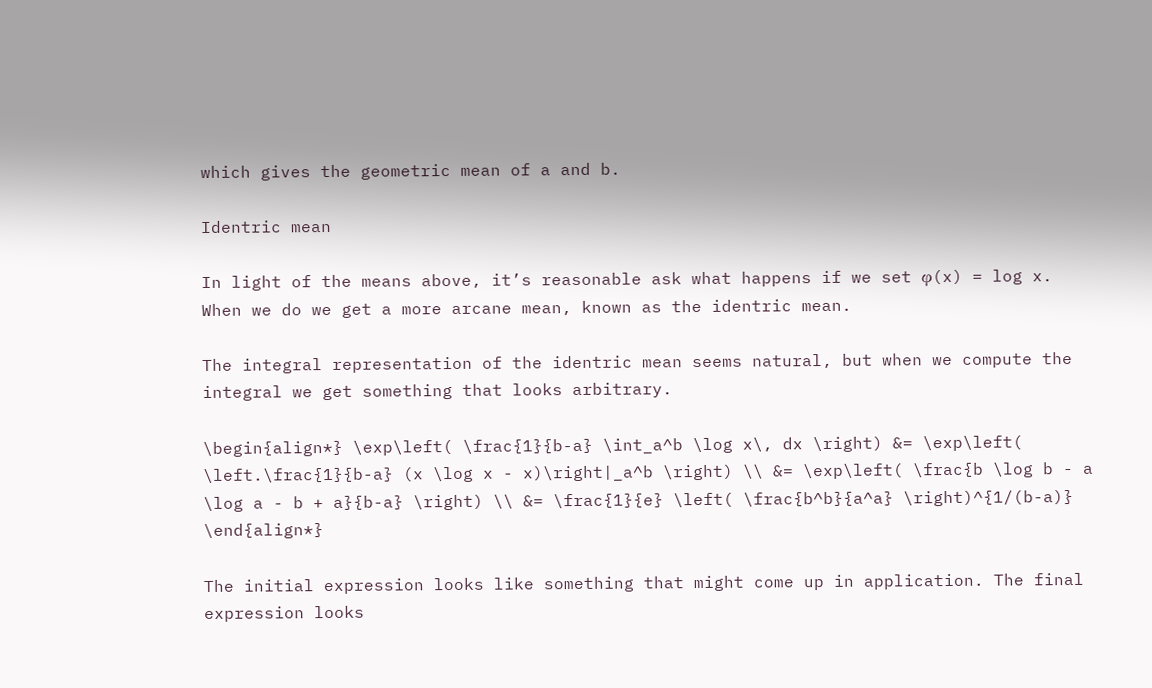which gives the geometric mean of a and b.

Identric mean

In light of the means above, it’s reasonable ask what happens if we set φ(x) = log x. When we do we get a more arcane mean, known as the identric mean.

The integral representation of the identric mean seems natural, but when we compute the integral we get something that looks arbitrary.

\begin{align*} \exp\left( \frac{1}{b-a} \int_a^b \log x\, dx \right) &= \exp\left( \left.\frac{1}{b-a} (x \log x - x)\right|_a^b \right) \\ &= \exp\left( \frac{b \log b - a \log a - b + a}{b-a} \right) \\ &= \frac{1}{e} \left( \frac{b^b}{a^a} \right)^{1/(b-a)} \end{align*}

The initial expression looks like something that might come up in application. The final expression looks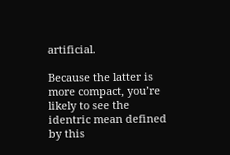artificial.

Because the latter is more compact, you’re likely to see the identric mean defined by this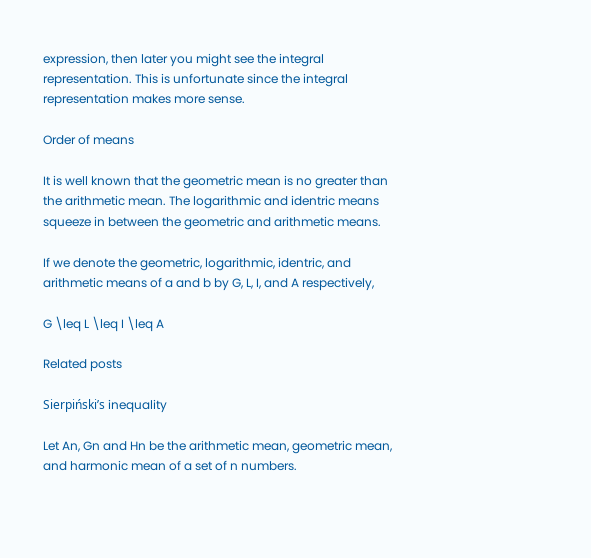expression, then later you might see the integral representation. This is unfortunate since the integral representation makes more sense.

Order of means

It is well known that the geometric mean is no greater than the arithmetic mean. The logarithmic and identric means squeeze in between the geometric and arithmetic means.

If we denote the geometric, logarithmic, identric, and arithmetic means of a and b by G, L, I, and A respectively,

G \leq L \leq I \leq A

Related posts

Sierpiński’s inequality

Let An, Gn and Hn be the arithmetic mean, geometric mean, and harmonic mean of a set of n numbers.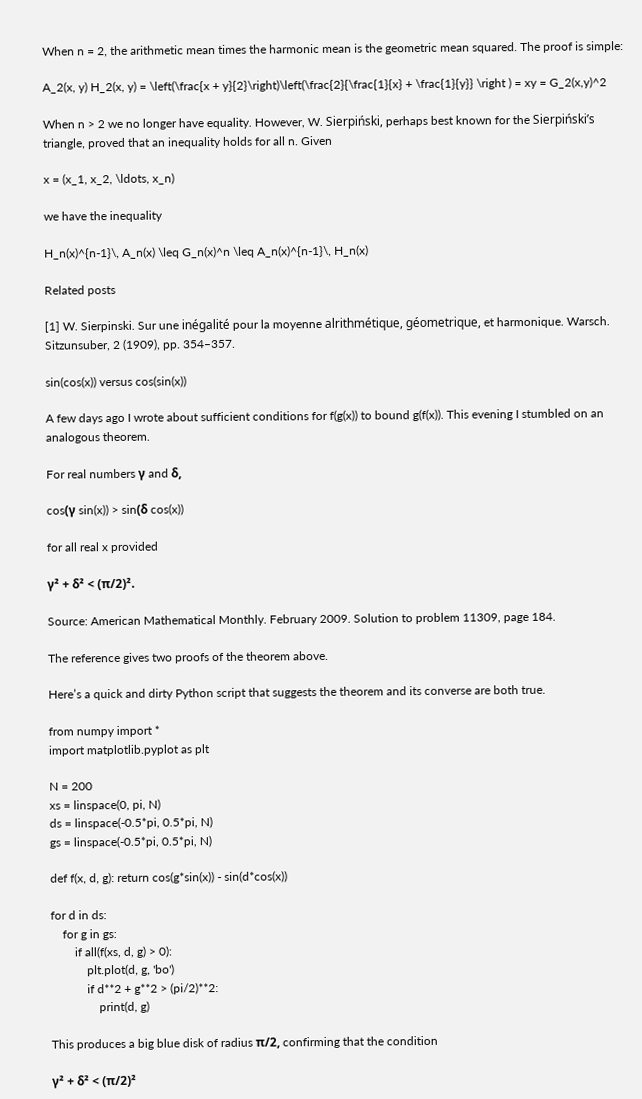When n = 2, the arithmetic mean times the harmonic mean is the geometric mean squared. The proof is simple:

A_2(x, y) H_2(x, y) = \left(\frac{x + y}{2}\right)\left(\frac{2}{\frac{1}{x} + \frac{1}{y}} \right ) = xy = G_2(x,y)^2

When n > 2 we no longer have equality. However, W. Sierpiński, perhaps best known for the Sierpiński’s triangle, proved that an inequality holds for all n. Given

x = (x_1, x_2, \ldots, x_n)

we have the inequality

H_n(x)^{n-1}\, A_n(x) \leq G_n(x)^n \leq A_n(x)^{n-1}\, H_n(x)

Related posts

[1] W. Sierpinski. Sur une inégalité pour la moyenne alrithmétique, géometrique, et harmonique. Warsch. Sitzunsuber, 2 (1909), pp. 354–357.

sin(cos(x)) versus cos(sin(x))

A few days ago I wrote about sufficient conditions for f(g(x)) to bound g(f(x)). This evening I stumbled on an analogous theorem.

For real numbers γ and δ,

cos(γ sin(x)) > sin(δ cos(x))

for all real x provided

γ² + δ² < (π/2)².

Source: American Mathematical Monthly. February 2009. Solution to problem 11309, page 184.

The reference gives two proofs of the theorem above.

Here’s a quick and dirty Python script that suggests the theorem and its converse are both true.

from numpy import *
import matplotlib.pyplot as plt

N = 200
xs = linspace(0, pi, N)
ds = linspace(-0.5*pi, 0.5*pi, N)
gs = linspace(-0.5*pi, 0.5*pi, N)

def f(x, d, g): return cos(g*sin(x)) - sin(d*cos(x))

for d in ds:
    for g in gs:
        if all(f(xs, d, g) > 0):
            plt.plot(d, g, 'bo')
            if d**2 + g**2 > (pi/2)**2:
                print(d, g)

This produces a big blue disk of radius π/2, confirming that the condition

γ² + δ² < (π/2)²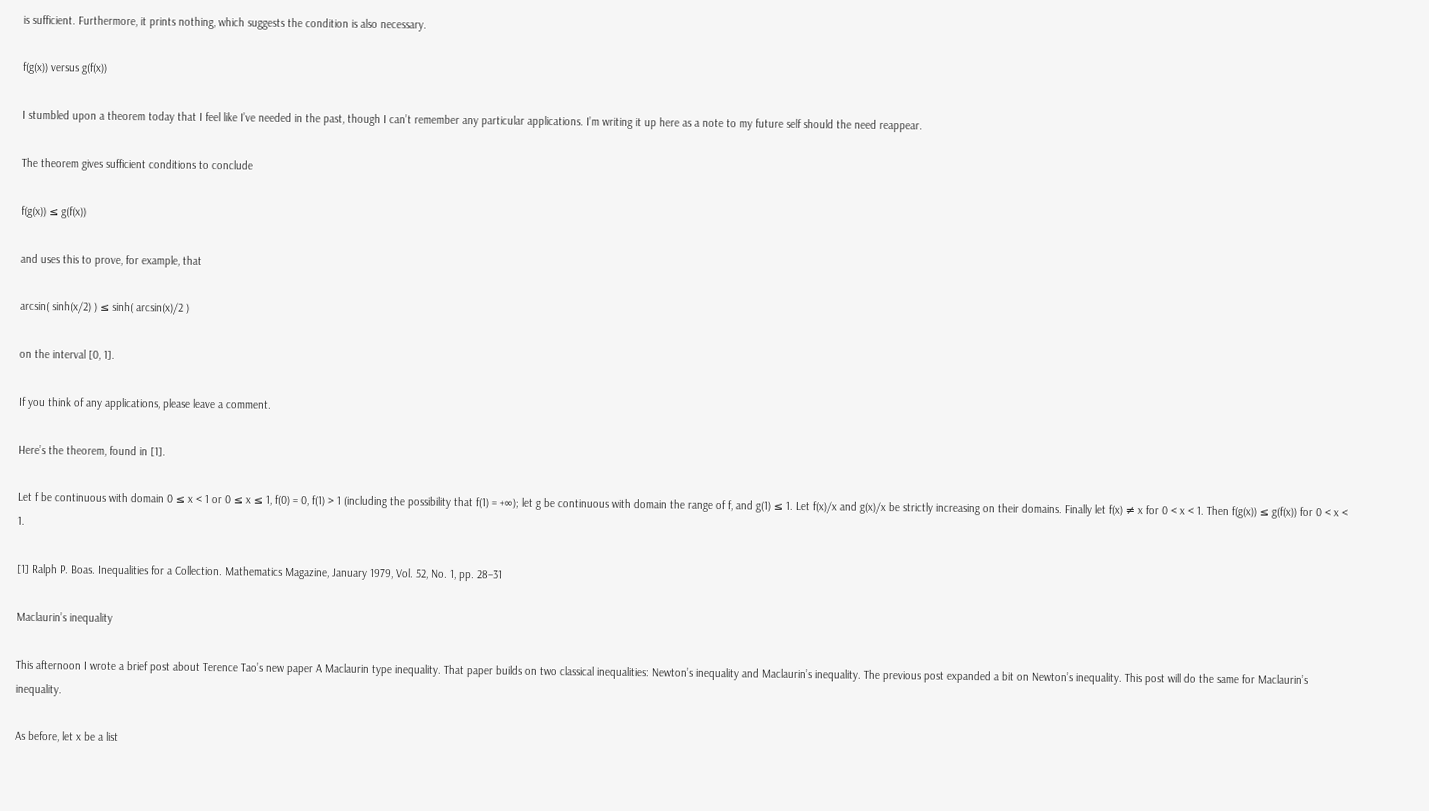is sufficient. Furthermore, it prints nothing, which suggests the condition is also necessary.

f(g(x)) versus g(f(x))

I stumbled upon a theorem today that I feel like I’ve needed in the past, though I can’t remember any particular applications. I’m writing it up here as a note to my future self should the need reappear.

The theorem gives sufficient conditions to conclude

f(g(x)) ≤ g(f(x))

and uses this to prove, for example, that

arcsin( sinh(x/2) ) ≤ sinh( arcsin(x)/2 )

on the interval [0, 1].

If you think of any applications, please leave a comment.

Here’s the theorem, found in [1].

Let f be continuous with domain 0 ≤ x < 1 or 0 ≤ x ≤ 1, f(0) = 0, f(1) > 1 (including the possibility that f(1) = +∞); let g be continuous with domain the range of f, and g(1) ≤ 1. Let f(x)/x and g(x)/x be strictly increasing on their domains. Finally let f(x) ≠ x for 0 < x < 1. Then f(g(x)) ≤ g(f(x)) for 0 < x < 1.

[1] Ralph P. Boas. Inequalities for a Collection. Mathematics Magazine, January 1979, Vol. 52, No. 1, pp. 28–31

Maclaurin’s inequality

This afternoon I wrote a brief post about Terence Tao’s new paper A Maclaurin type inequality. That paper builds on two classical inequalities: Newton’s inequality and Maclaurin’s inequality. The previous post expanded a bit on Newton’s inequality. This post will do the same for Maclaurin’s inequality.

As before, let x be a list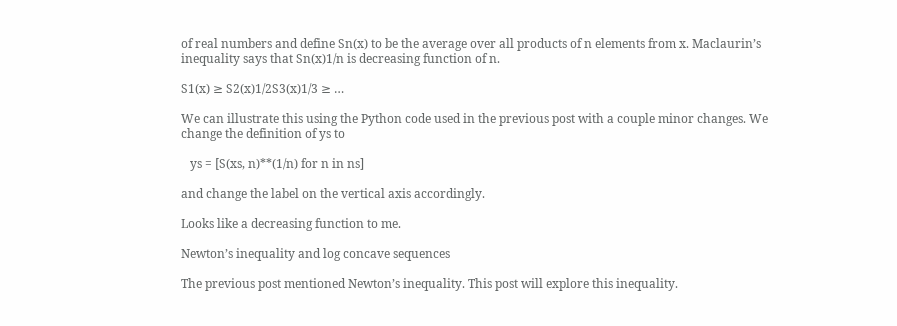of real numbers and define Sn(x) to be the average over all products of n elements from x. Maclaurin’s inequality says that Sn(x)1/n is decreasing function of n.

S1(x) ≥ S2(x)1/2S3(x)1/3 ≥ …

We can illustrate this using the Python code used in the previous post with a couple minor changes. We change the definition of ys to

   ys = [S(xs, n)**(1/n) for n in ns]

and change the label on the vertical axis accordingly.

Looks like a decreasing function to me.

Newton’s inequality and log concave sequences

The previous post mentioned Newton’s inequality. This post will explore this inequality.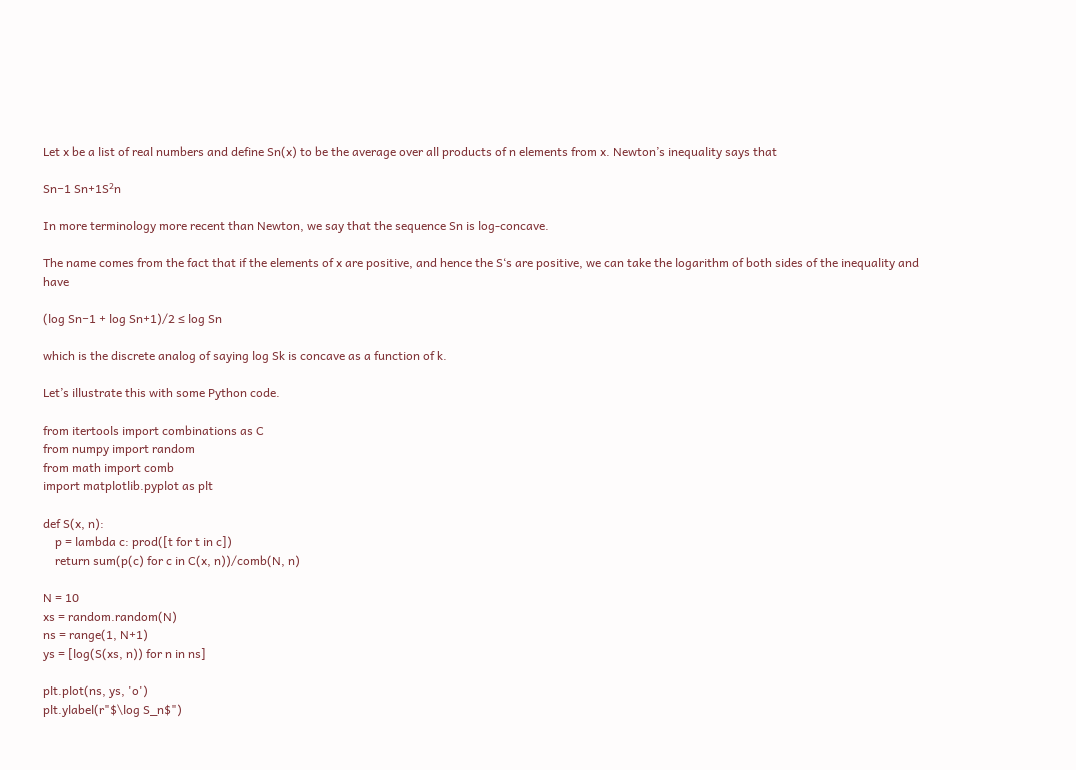Let x be a list of real numbers and define Sn(x) to be the average over all products of n elements from x. Newton’s inequality says that

Sn−1 Sn+1S²n

In more terminology more recent than Newton, we say that the sequence Sn is log-concave.

The name comes from the fact that if the elements of x are positive, and hence the S‘s are positive, we can take the logarithm of both sides of the inequality and have

(log Sn−1 + log Sn+1)/2 ≤ log Sn

which is the discrete analog of saying log Sk is concave as a function of k.

Let’s illustrate this with some Python code.

from itertools import combinations as C
from numpy import random
from math import comb
import matplotlib.pyplot as plt

def S(x, n):
    p = lambda c: prod([t for t in c])
    return sum(p(c) for c in C(x, n))/comb(N, n)

N = 10
xs = random.random(N)
ns = range(1, N+1)
ys = [log(S(xs, n)) for n in ns]

plt.plot(ns, ys, 'o')
plt.ylabel(r"$\log S_n$")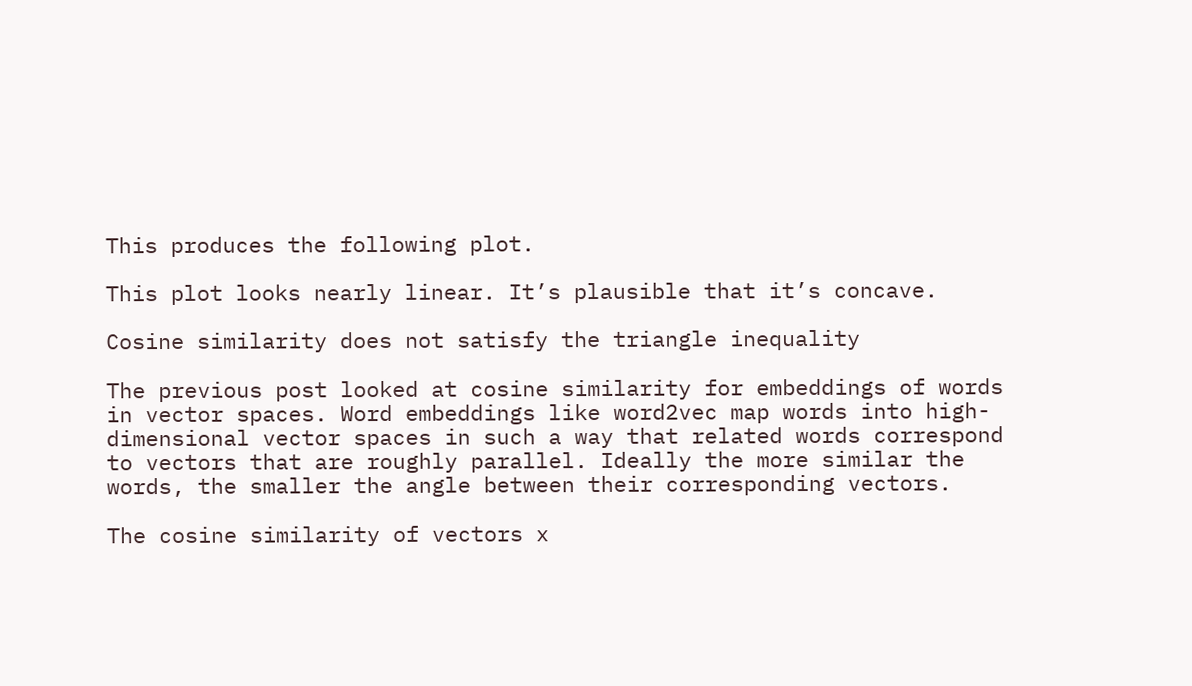This produces the following plot.

This plot looks nearly linear. It’s plausible that it’s concave.

Cosine similarity does not satisfy the triangle inequality

The previous post looked at cosine similarity for embeddings of words in vector spaces. Word embeddings like word2vec map words into high-dimensional vector spaces in such a way that related words correspond to vectors that are roughly parallel. Ideally the more similar the words, the smaller the angle between their corresponding vectors.

The cosine similarity of vectors x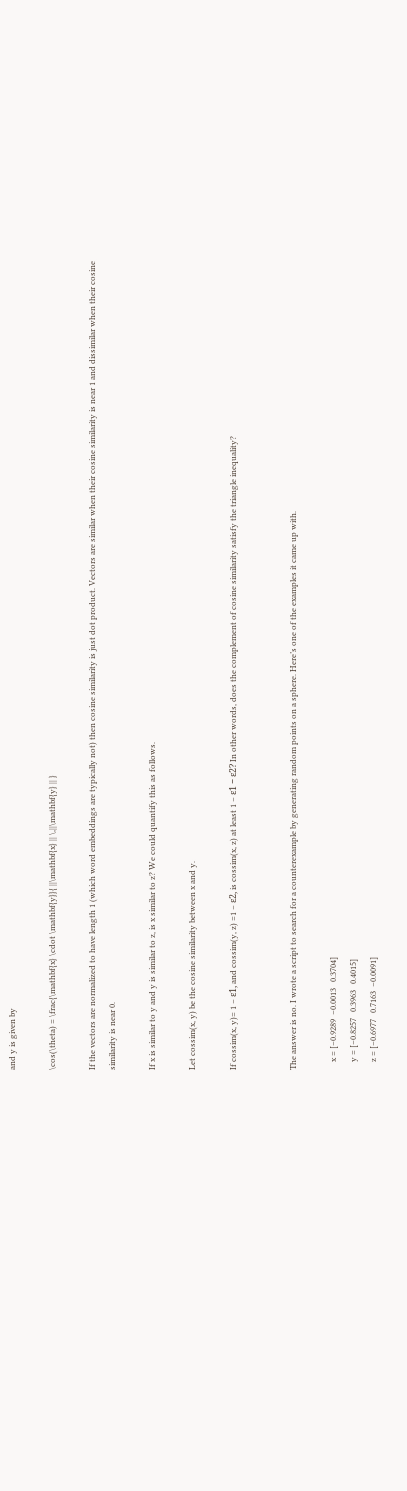and y is given by

\cos(\theta) = \frac{\mathbf{x} \cdot \mathbf{y}}{ ||\mathbf{x} || \,||\mathbf{y} || }

If the vectors are normalized to have length 1 (which word embeddings are typically not) then cosine similarity is just dot product. Vectors are similar when their cosine similarity is near 1 and dissimilar when their cosine similarity is near 0.

If x is similar to y and y is similar to z, is x similar to z? We could quantify this as follows.

Let cossim(x, y) be the cosine similarity between x and y.

If cossim(x, y)= 1 − ε1, and cossim(y, z) =1 − ε2, is cossim(x, z) at least 1 − ε1 − ε2? In other words, does the complement of cosine similarity satisfy the triangle inequality?


The answer is no. I wrote a script to search for a counterexample by generating random points on a sphere. Here’s one of the examples it came up with.

    x = [−0.9289  −0.0013   0.3704]
    y = [−0.8257   0.3963   0.4015]
    z = [−0.6977   0.7163  −0.0091]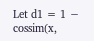Let d1 = 1 − cossim(x,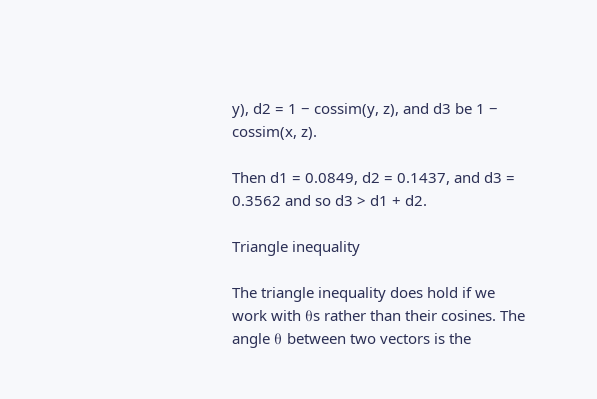y), d2 = 1 − cossim(y, z), and d3 be 1 − cossim(x, z).

Then d1 = 0.0849, d2 = 0.1437, and d3 = 0.3562 and so d3 > d1 + d2.

Triangle inequality

The triangle inequality does hold if we work with θs rather than their cosines. The angle θ between two vectors is the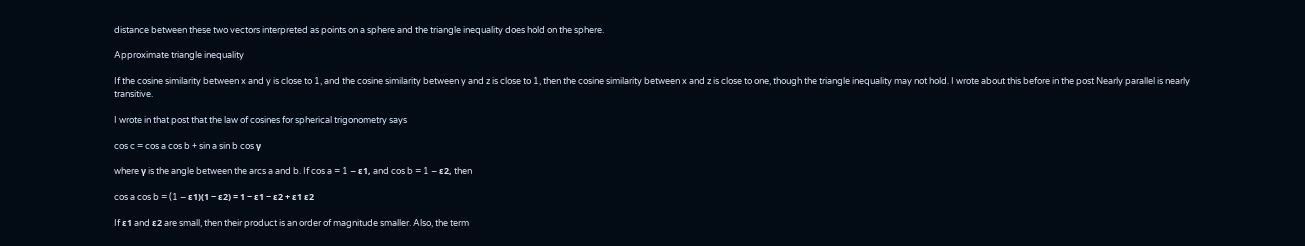distance between these two vectors interpreted as points on a sphere and the triangle inequality does hold on the sphere.

Approximate triangle inequality

If the cosine similarity between x and y is close to 1, and the cosine similarity between y and z is close to 1, then the cosine similarity between x and z is close to one, though the triangle inequality may not hold. I wrote about this before in the post Nearly parallel is nearly transitive.

I wrote in that post that the law of cosines for spherical trigonometry says

cos c = cos a cos b + sin a sin b cos γ

where γ is the angle between the arcs a and b. If cos a = 1 − ε1, and cos b = 1 − ε2, then

cos a cos b = (1 − ε1)(1 − ε2) = 1 − ε1 − ε2 + ε1 ε2

If ε1 and ε2 are small, then their product is an order of magnitude smaller. Also, the term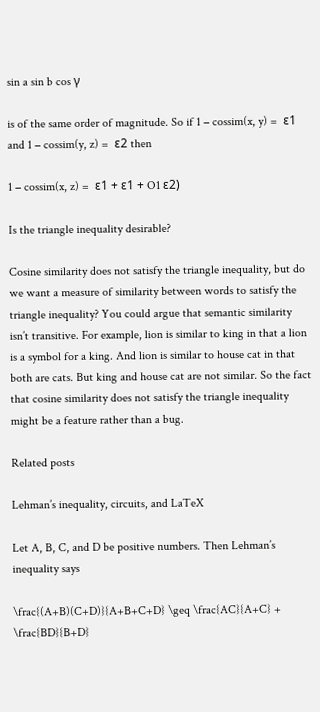sin a sin b cos γ

is of the same order of magnitude. So if 1 − cossim(x, y) =  ε1 and 1 − cossim(y, z) =  ε2 then

1 − cossim(x, z) =  ε1 + ε1 + O1 ε2)

Is the triangle inequality desirable?

Cosine similarity does not satisfy the triangle inequality, but do we want a measure of similarity between words to satisfy the triangle inequality? You could argue that semantic similarity isn’t transitive. For example, lion is similar to king in that a lion is a symbol for a king. And lion is similar to house cat in that both are cats. But king and house cat are not similar. So the fact that cosine similarity does not satisfy the triangle inequality might be a feature rather than a bug.

Related posts

Lehman’s inequality, circuits, and LaTeX

Let A, B, C, and D be positive numbers. Then Lehman’s inequality says

\frac{(A+B)(C+D)}{A+B+C+D} \geq \frac{AC}{A+C} + \frac{BD}{B+D}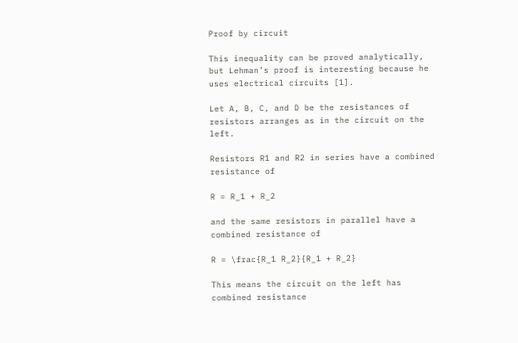Proof by circuit

This inequality can be proved analytically, but Lehman’s proof is interesting because he uses electrical circuits [1].

Let A, B, C, and D be the resistances of resistors arranges as in the circuit on the left.

Resistors R1 and R2 in series have a combined resistance of

R = R_1 + R_2

and the same resistors in parallel have a combined resistance of

R = \frac{R_1 R_2}{R_1 + R_2}

This means the circuit on the left has combined resistance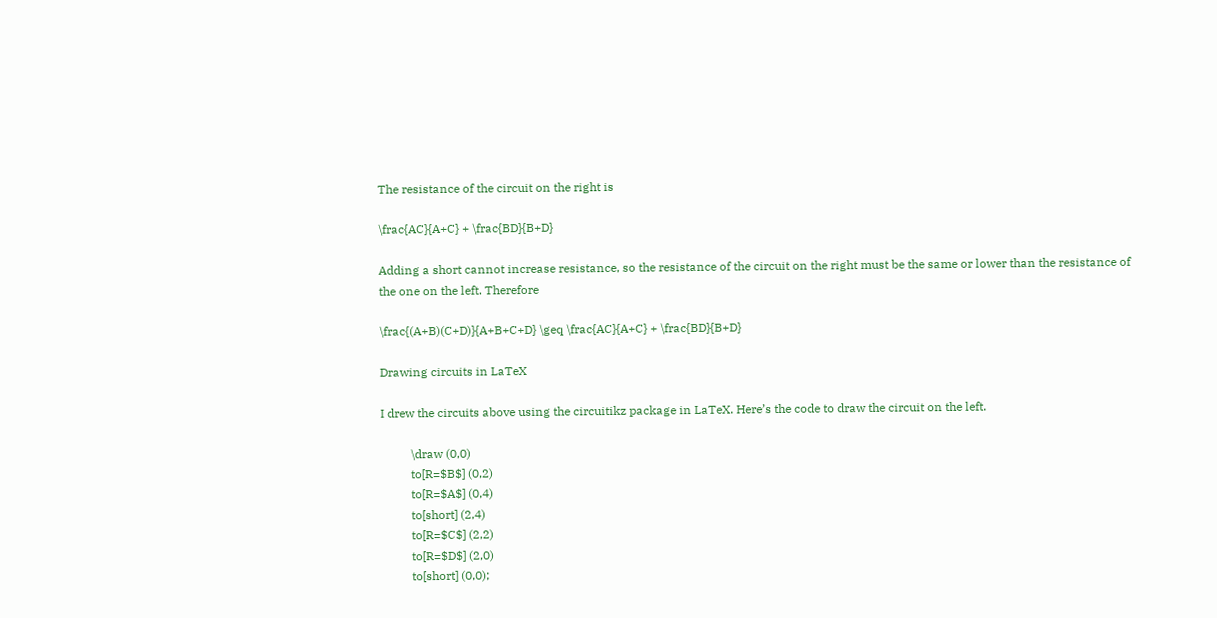The resistance of the circuit on the right is

\frac{AC}{A+C} + \frac{BD}{B+D}

Adding a short cannot increase resistance, so the resistance of the circuit on the right must be the same or lower than the resistance of the one on the left. Therefore

\frac{(A+B)(C+D)}{A+B+C+D} \geq \frac{AC}{A+C} + \frac{BD}{B+D}

Drawing circuits in LaTeX

I drew the circuits above using the circuitikz package in LaTeX. Here’s the code to draw the circuit on the left.

          \draw (0,0)
          to[R=$B$] (0,2)
          to[R=$A$] (0,4)
          to[short] (2,4)
          to[R=$C$] (2,2)
          to[R=$D$] (2,0)
          to[short] (0,0);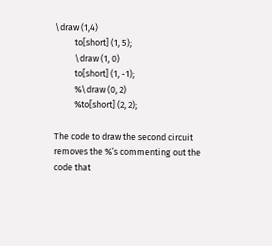\draw (1,4)
          to[short] (1, 5);
          \draw (1, 0)
          to[short] (1, -1);
          %\draw (0, 2)
          %to[short] (2, 2);

The code to draw the second circuit removes the %’s commenting out the code that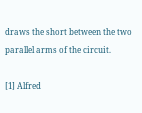draws the short between the two parallel arms of the circuit.

[1] Alfred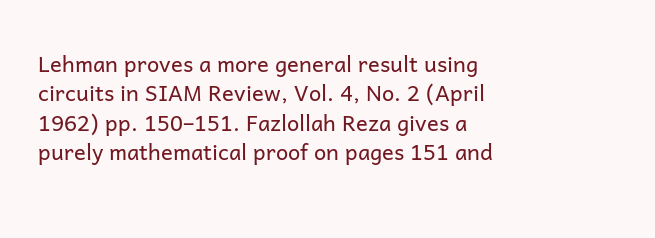Lehman proves a more general result using circuits in SIAM Review, Vol. 4, No. 2 (April 1962) pp. 150–151. Fazlollah Reza gives a purely mathematical proof on pages 151 and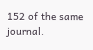152 of the same journal.